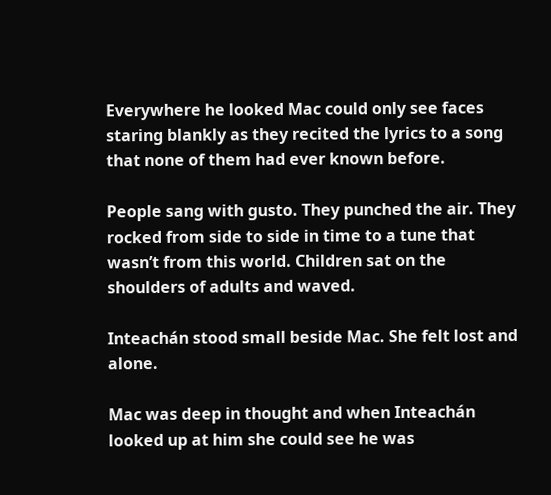Everywhere he looked Mac could only see faces staring blankly as they recited the lyrics to a song that none of them had ever known before.

People sang with gusto. They punched the air. They rocked from side to side in time to a tune that wasn’t from this world. Children sat on the shoulders of adults and waved.

Inteachán stood small beside Mac. She felt lost and alone.

Mac was deep in thought and when Inteachán looked up at him she could see he was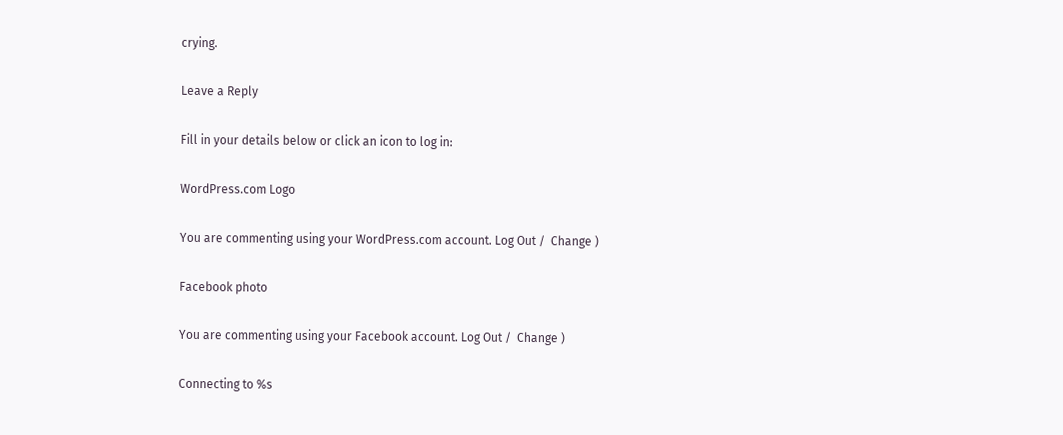crying.

Leave a Reply

Fill in your details below or click an icon to log in:

WordPress.com Logo

You are commenting using your WordPress.com account. Log Out /  Change )

Facebook photo

You are commenting using your Facebook account. Log Out /  Change )

Connecting to %s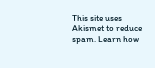This site uses Akismet to reduce spam. Learn how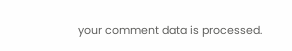your comment data is processed.